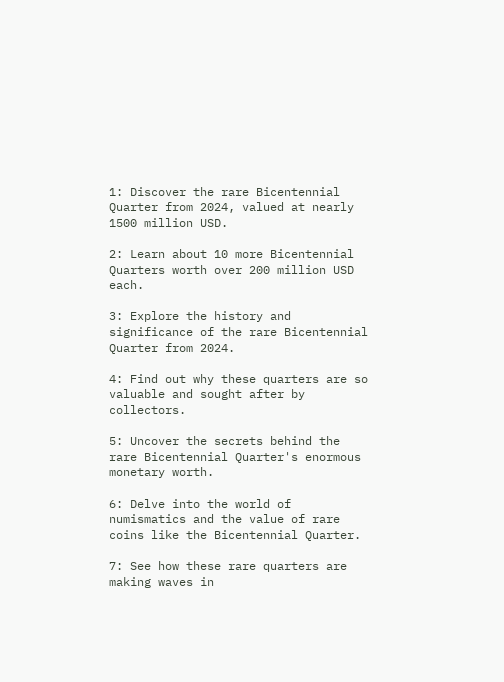1: Discover the rare Bicentennial Quarter from 2024, valued at nearly 1500 million USD.

2: Learn about 10 more Bicentennial Quarters worth over 200 million USD each.

3: Explore the history and significance of the rare Bicentennial Quarter from 2024.

4: Find out why these quarters are so valuable and sought after by collectors.

5: Uncover the secrets behind the rare Bicentennial Quarter's enormous monetary worth.

6: Delve into the world of numismatics and the value of rare coins like the Bicentennial Quarter.

7: See how these rare quarters are making waves in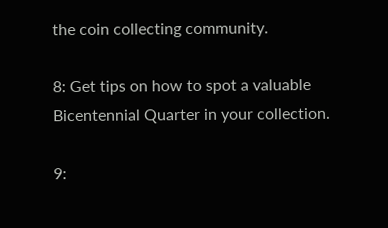the coin collecting community.

8: Get tips on how to spot a valuable Bicentennial Quarter in your collection.

9: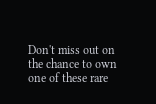Don't miss out on the chance to own one of these rare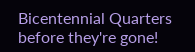Bicentennial Quarters before they're gone!